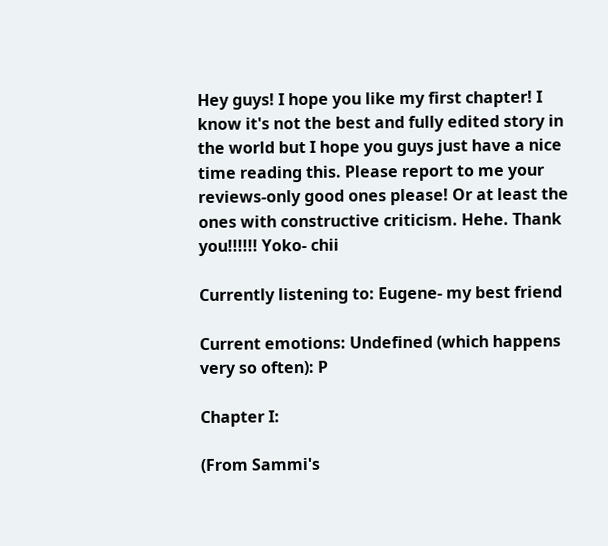Hey guys! I hope you like my first chapter! I know it's not the best and fully edited story in the world but I hope you guys just have a nice time reading this. Please report to me your reviews-only good ones please! Or at least the ones with constructive criticism. Hehe. Thank you!!!!!! Yoko- chii

Currently listening to: Eugene- my best friend

Current emotions: Undefined (which happens very so often): P

Chapter I:

(From Sammi's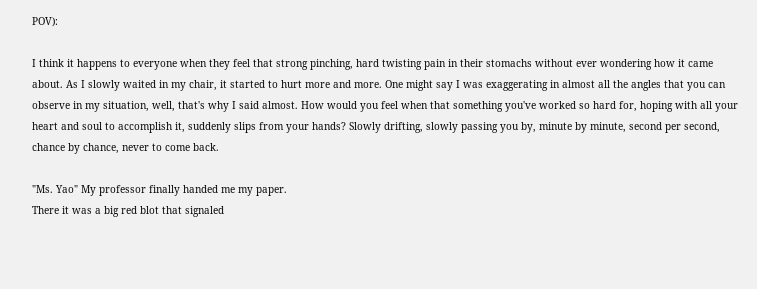POV):

I think it happens to everyone when they feel that strong pinching, hard twisting pain in their stomachs without ever wondering how it came about. As I slowly waited in my chair, it started to hurt more and more. One might say I was exaggerating in almost all the angles that you can observe in my situation, well, that's why I said almost. How would you feel when that something you've worked so hard for, hoping with all your heart and soul to accomplish it, suddenly slips from your hands? Slowly drifting, slowly passing you by, minute by minute, second per second, chance by chance, never to come back.

"Ms. Yao" My professor finally handed me my paper.
There it was a big red blot that signaled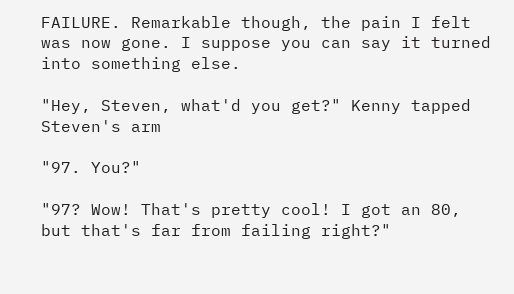FAILURE. Remarkable though, the pain I felt was now gone. I suppose you can say it turned into something else.

"Hey, Steven, what'd you get?" Kenny tapped Steven's arm

"97. You?"

"97? Wow! That's pretty cool! I got an 80, but that's far from failing right?"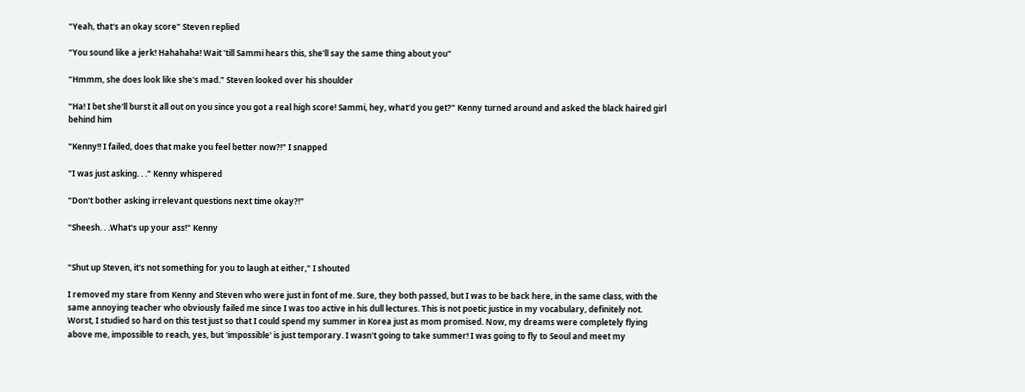"Yeah, that's an okay score" Steven replied

"You sound like a jerk! Hahahaha! Wait 'till Sammi hears this, she'll say the same thing about you"

"Hmmm, she does look like she's mad." Steven looked over his shoulder

"Ha! I bet she'll burst it all out on you since you got a real high score! Sammi, hey, what'd you get?" Kenny turned around and asked the black haired girl behind him

"Kenny!! I failed, does that make you feel better now?!" I snapped

"I was just asking. . ." Kenny whispered

"Don't bother asking irrelevant questions next time okay?!"

"Sheesh. . .What's up your ass!" Kenny


"Shut up Steven, it's not something for you to laugh at either," I shouted

I removed my stare from Kenny and Steven who were just in font of me. Sure, they both passed, but I was to be back here, in the same class, with the same annoying teacher who obviously failed me since I was too active in his dull lectures. This is not poetic justice in my vocabulary, definitely not. Worst, I studied so hard on this test just so that I could spend my summer in Korea just as mom promised. Now, my dreams were completely flying above me, impossible to reach, yes, but 'impossible' is just temporary. I wasn't going to take summer! I was going to fly to Seoul and meet my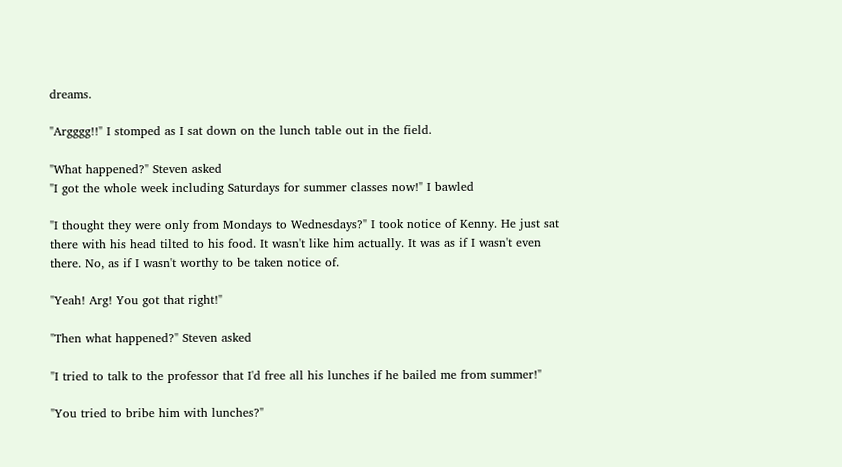dreams.

"Argggg!!" I stomped as I sat down on the lunch table out in the field.

"What happened?" Steven asked
"I got the whole week including Saturdays for summer classes now!" I bawled

"I thought they were only from Mondays to Wednesdays?" I took notice of Kenny. He just sat there with his head tilted to his food. It wasn't like him actually. It was as if I wasn't even there. No, as if I wasn't worthy to be taken notice of.

"Yeah! Arg! You got that right!"

"Then what happened?" Steven asked

"I tried to talk to the professor that I'd free all his lunches if he bailed me from summer!"

"You tried to bribe him with lunches?"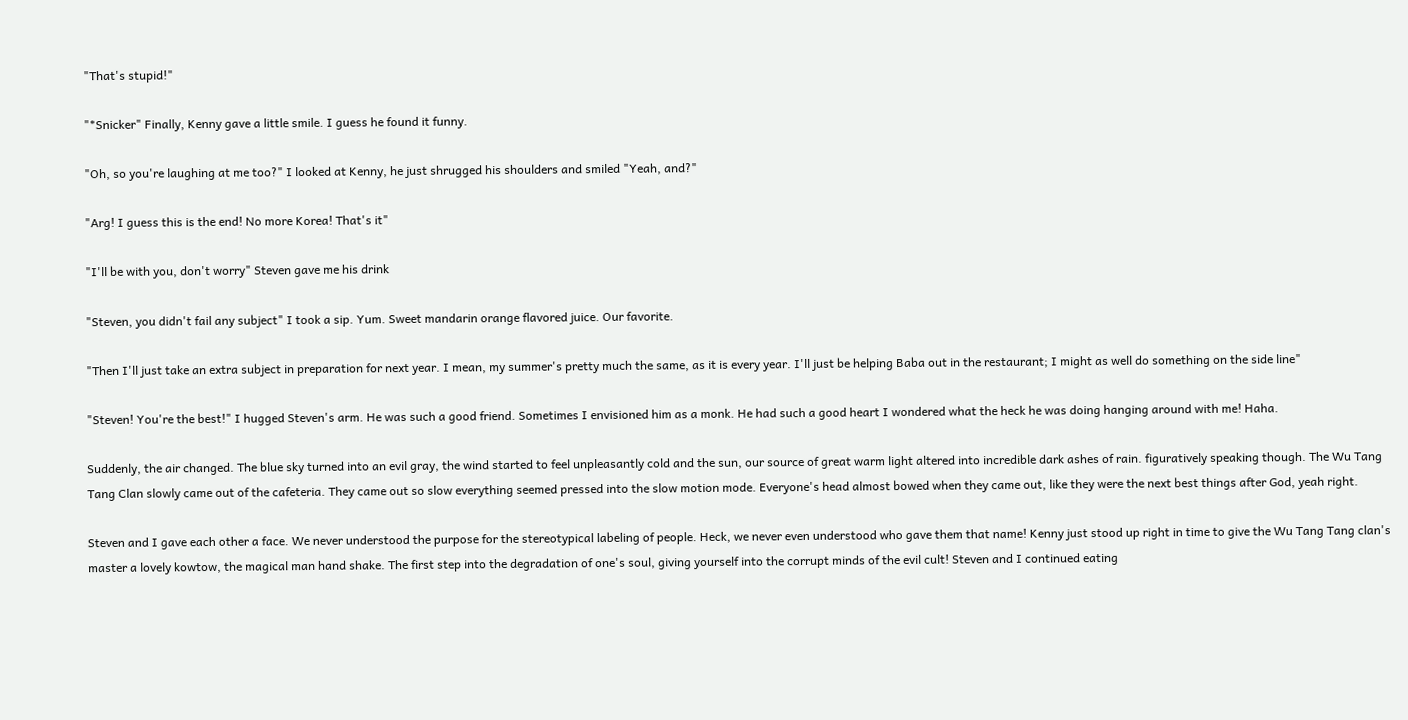"That's stupid!"

"*Snicker" Finally, Kenny gave a little smile. I guess he found it funny.

"Oh, so you're laughing at me too?" I looked at Kenny, he just shrugged his shoulders and smiled "Yeah, and?"

"Arg! I guess this is the end! No more Korea! That's it"

"I'll be with you, don't worry" Steven gave me his drink

"Steven, you didn't fail any subject" I took a sip. Yum. Sweet mandarin orange flavored juice. Our favorite.

"Then I'll just take an extra subject in preparation for next year. I mean, my summer's pretty much the same, as it is every year. I'll just be helping Baba out in the restaurant; I might as well do something on the side line"

"Steven! You're the best!" I hugged Steven's arm. He was such a good friend. Sometimes I envisioned him as a monk. He had such a good heart I wondered what the heck he was doing hanging around with me! Haha.

Suddenly, the air changed. The blue sky turned into an evil gray, the wind started to feel unpleasantly cold and the sun, our source of great warm light altered into incredible dark ashes of rain. figuratively speaking though. The Wu Tang Tang Clan slowly came out of the cafeteria. They came out so slow everything seemed pressed into the slow motion mode. Everyone's head almost bowed when they came out, like they were the next best things after God, yeah right.

Steven and I gave each other a face. We never understood the purpose for the stereotypical labeling of people. Heck, we never even understood who gave them that name! Kenny just stood up right in time to give the Wu Tang Tang clan's master a lovely kowtow, the magical man hand shake. The first step into the degradation of one's soul, giving yourself into the corrupt minds of the evil cult! Steven and I continued eating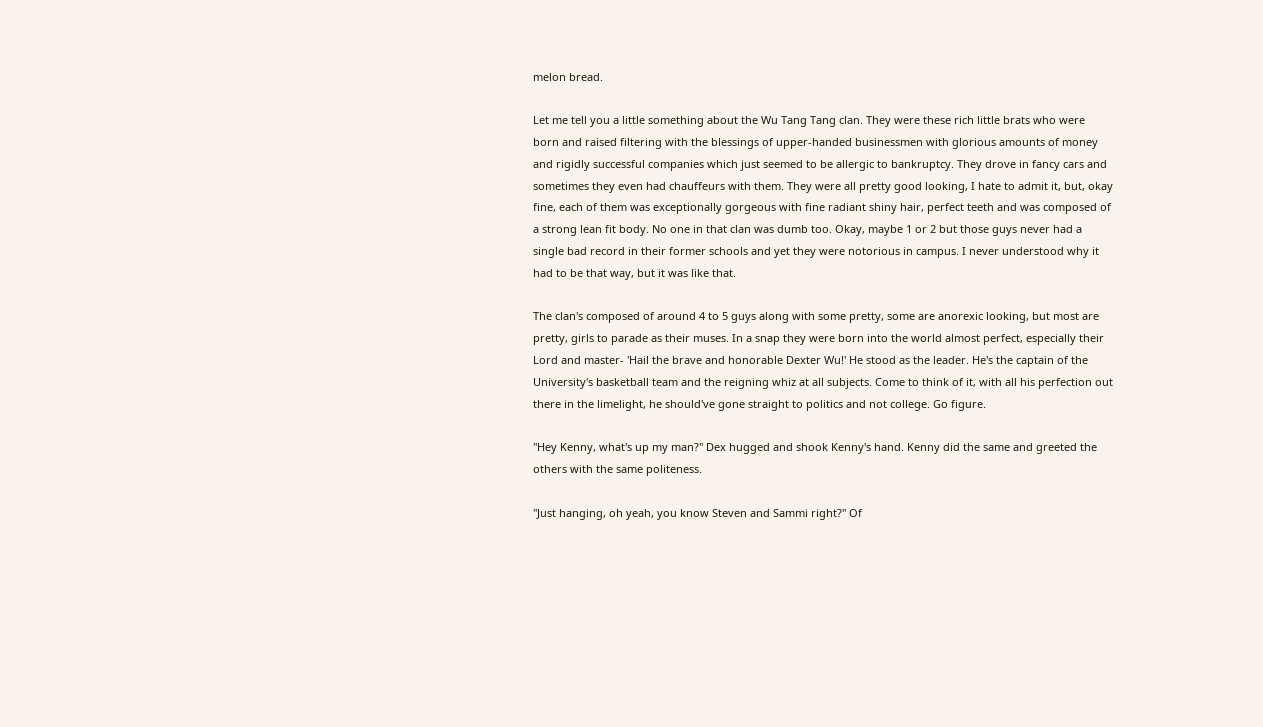melon bread.

Let me tell you a little something about the Wu Tang Tang clan. They were these rich little brats who were born and raised filtering with the blessings of upper-handed businessmen with glorious amounts of money and rigidly successful companies which just seemed to be allergic to bankruptcy. They drove in fancy cars and sometimes they even had chauffeurs with them. They were all pretty good looking, I hate to admit it, but, okay fine, each of them was exceptionally gorgeous with fine radiant shiny hair, perfect teeth and was composed of a strong lean fit body. No one in that clan was dumb too. Okay, maybe 1 or 2 but those guys never had a single bad record in their former schools and yet they were notorious in campus. I never understood why it had to be that way, but it was like that.

The clan's composed of around 4 to 5 guys along with some pretty, some are anorexic looking, but most are pretty, girls to parade as their muses. In a snap they were born into the world almost perfect, especially their Lord and master- 'Hail the brave and honorable Dexter Wu!' He stood as the leader. He's the captain of the University's basketball team and the reigning whiz at all subjects. Come to think of it, with all his perfection out there in the limelight, he should've gone straight to politics and not college. Go figure.

"Hey Kenny, what's up my man?" Dex hugged and shook Kenny's hand. Kenny did the same and greeted the others with the same politeness.

"Just hanging, oh yeah, you know Steven and Sammi right?" Of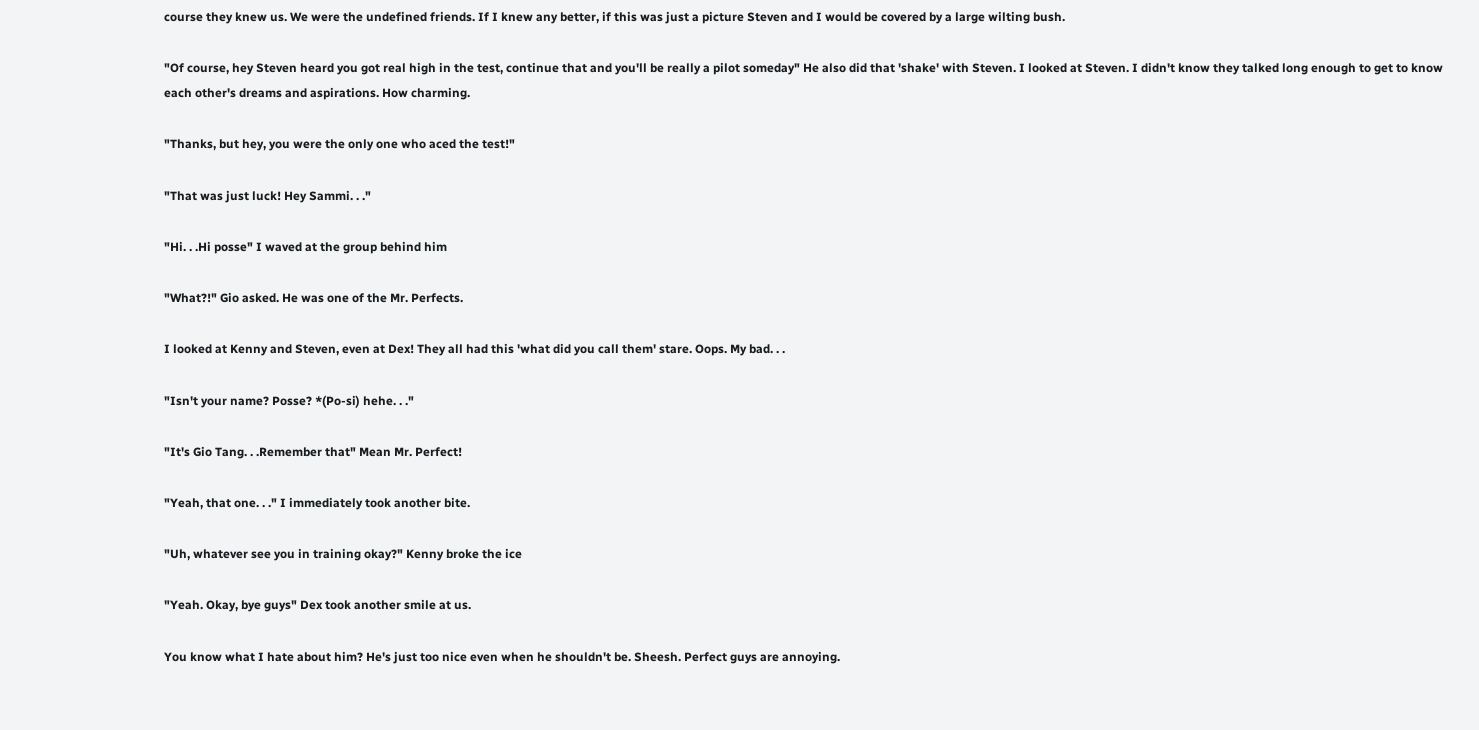course they knew us. We were the undefined friends. If I knew any better, if this was just a picture Steven and I would be covered by a large wilting bush.

"Of course, hey Steven heard you got real high in the test, continue that and you'll be really a pilot someday" He also did that 'shake' with Steven. I looked at Steven. I didn't know they talked long enough to get to know each other's dreams and aspirations. How charming.

"Thanks, but hey, you were the only one who aced the test!"

"That was just luck! Hey Sammi. . ."

"Hi. . .Hi posse" I waved at the group behind him

"What?!" Gio asked. He was one of the Mr. Perfects.

I looked at Kenny and Steven, even at Dex! They all had this 'what did you call them' stare. Oops. My bad. . .

"Isn't your name? Posse? *(Po-si) hehe. . ."

"It's Gio Tang. . .Remember that" Mean Mr. Perfect!

"Yeah, that one. . ." I immediately took another bite.

"Uh, whatever see you in training okay?" Kenny broke the ice

"Yeah. Okay, bye guys" Dex took another smile at us.

You know what I hate about him? He's just too nice even when he shouldn't be. Sheesh. Perfect guys are annoying.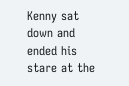Kenny sat down and ended his stare at the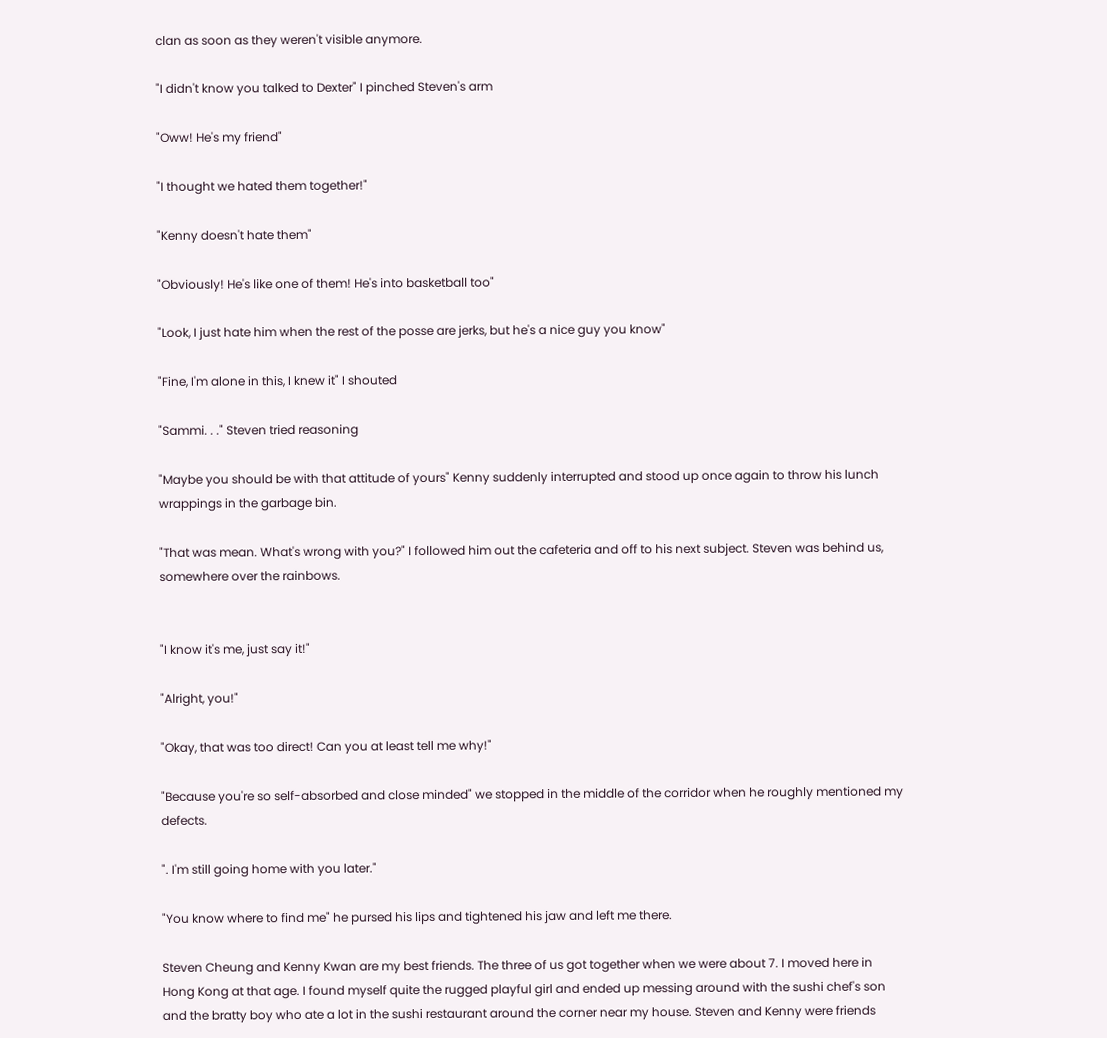clan as soon as they weren't visible anymore.

"I didn't know you talked to Dexter" I pinched Steven's arm

"Oww! He's my friend"

"I thought we hated them together!"

"Kenny doesn't hate them"

"Obviously! He's like one of them! He's into basketball too"

"Look, I just hate him when the rest of the posse are jerks, but he's a nice guy you know"

"Fine, I'm alone in this, I knew it" I shouted

"Sammi. . ." Steven tried reasoning

"Maybe you should be with that attitude of yours" Kenny suddenly interrupted and stood up once again to throw his lunch wrappings in the garbage bin.

"That was mean. What's wrong with you?" I followed him out the cafeteria and off to his next subject. Steven was behind us, somewhere over the rainbows.


"I know it's me, just say it!"

"Alright, you!"

"Okay, that was too direct! Can you at least tell me why!"

"Because you're so self-absorbed and close minded" we stopped in the middle of the corridor when he roughly mentioned my defects.

". I'm still going home with you later."

"You know where to find me" he pursed his lips and tightened his jaw and left me there.

Steven Cheung and Kenny Kwan are my best friends. The three of us got together when we were about 7. I moved here in Hong Kong at that age. I found myself quite the rugged playful girl and ended up messing around with the sushi chef's son and the bratty boy who ate a lot in the sushi restaurant around the corner near my house. Steven and Kenny were friends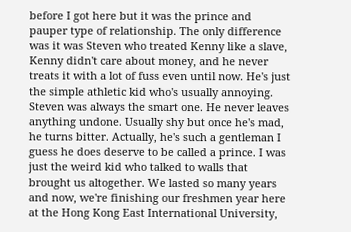before I got here but it was the prince and pauper type of relationship. The only difference was it was Steven who treated Kenny like a slave, Kenny didn't care about money, and he never treats it with a lot of fuss even until now. He's just the simple athletic kid who's usually annoying. Steven was always the smart one. He never leaves anything undone. Usually shy but once he's mad, he turns bitter. Actually, he's such a gentleman I guess he does deserve to be called a prince. I was just the weird kid who talked to walls that brought us altogether. We lasted so many years and now, we're finishing our freshmen year here at the Hong Kong East International University,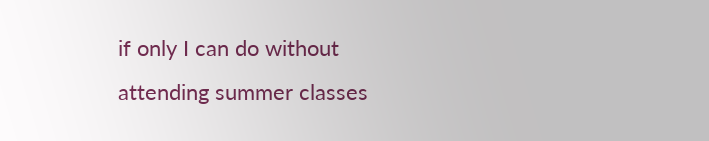if only I can do without attending summer classes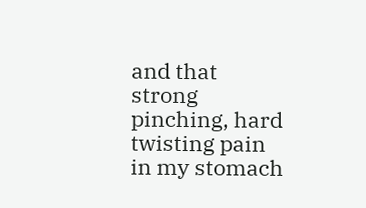and that strong pinching, hard twisting pain in my stomach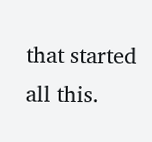that started all this.